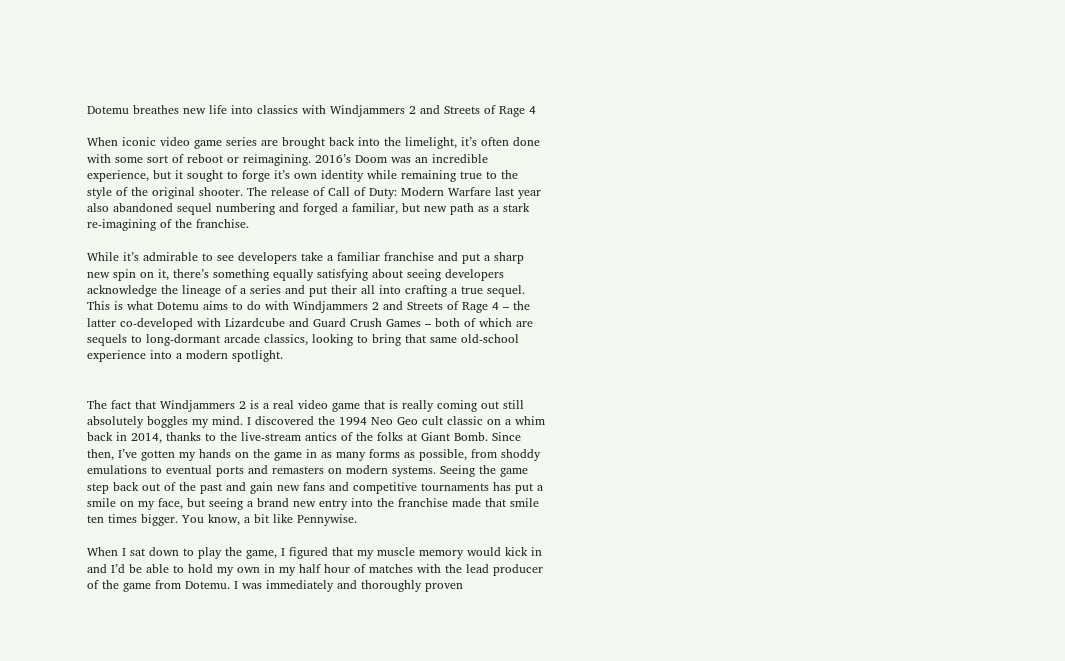Dotemu breathes new life into classics with Windjammers 2 and Streets of Rage 4

When iconic video game series are brought back into the limelight, it’s often done with some sort of reboot or reimagining. 2016’s Doom was an incredible experience, but it sought to forge it’s own identity while remaining true to the style of the original shooter. The release of Call of Duty: Modern Warfare last year also abandoned sequel numbering and forged a familiar, but new path as a stark re-imagining of the franchise.

While it’s admirable to see developers take a familiar franchise and put a sharp new spin on it, there’s something equally satisfying about seeing developers acknowledge the lineage of a series and put their all into crafting a true sequel. This is what Dotemu aims to do with Windjammers 2 and Streets of Rage 4 – the latter co-developed with Lizardcube and Guard Crush Games – both of which are sequels to long-dormant arcade classics, looking to bring that same old-school experience into a modern spotlight.


The fact that Windjammers 2 is a real video game that is really coming out still absolutely boggles my mind. I discovered the 1994 Neo Geo cult classic on a whim back in 2014, thanks to the live-stream antics of the folks at Giant Bomb. Since then, I’ve gotten my hands on the game in as many forms as possible, from shoddy emulations to eventual ports and remasters on modern systems. Seeing the game step back out of the past and gain new fans and competitive tournaments has put a smile on my face, but seeing a brand new entry into the franchise made that smile ten times bigger. You know, a bit like Pennywise.

When I sat down to play the game, I figured that my muscle memory would kick in and I’d be able to hold my own in my half hour of matches with the lead producer of the game from Dotemu. I was immediately and thoroughly proven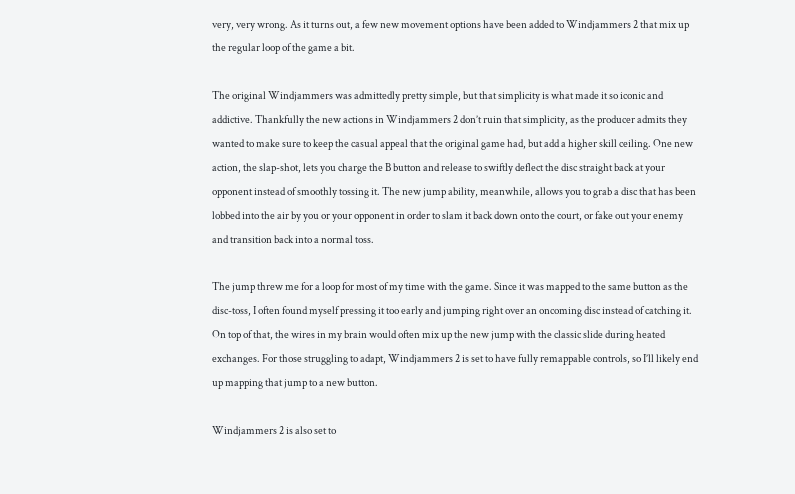very, very wrong. As it turns out, a few new movement options have been added to Windjammers 2 that mix up the regular loop of the game a bit.

The original Windjammers was admittedly pretty simple, but that simplicity is what made it so iconic and addictive. Thankfully the new actions in Windjammers 2 don’t ruin that simplicity, as the producer admits they wanted to make sure to keep the casual appeal that the original game had, but add a higher skill ceiling. One new action, the slap-shot, lets you charge the B button and release to swiftly deflect the disc straight back at your opponent instead of smoothly tossing it. The new jump ability, meanwhile, allows you to grab a disc that has been lobbed into the air by you or your opponent in order to slam it back down onto the court, or fake out your enemy and transition back into a normal toss.

The jump threw me for a loop for most of my time with the game. Since it was mapped to the same button as the disc-toss, I often found myself pressing it too early and jumping right over an oncoming disc instead of catching it. On top of that, the wires in my brain would often mix up the new jump with the classic slide during heated exchanges. For those struggling to adapt, Windjammers 2 is set to have fully remappable controls, so I’ll likely end up mapping that jump to a new button.

Windjammers 2 is also set to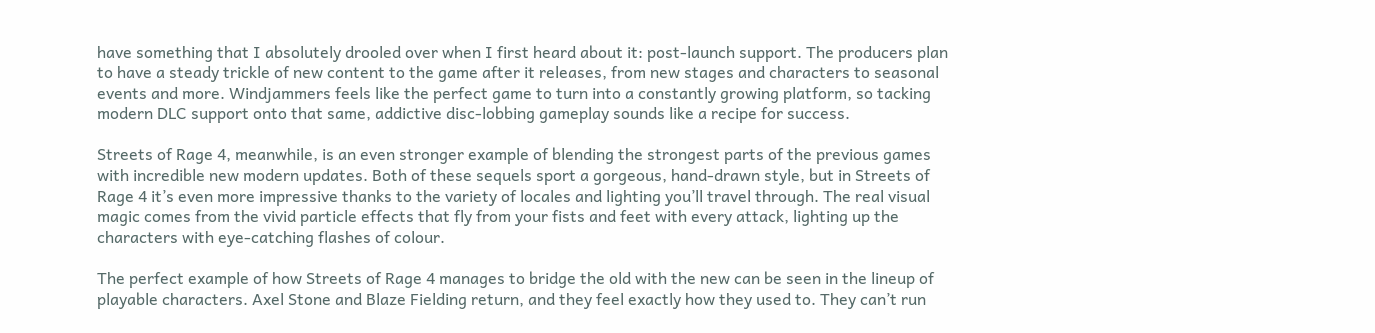have something that I absolutely drooled over when I first heard about it: post-launch support. The producers plan to have a steady trickle of new content to the game after it releases, from new stages and characters to seasonal events and more. Windjammers feels like the perfect game to turn into a constantly growing platform, so tacking modern DLC support onto that same, addictive disc-lobbing gameplay sounds like a recipe for success.

Streets of Rage 4, meanwhile, is an even stronger example of blending the strongest parts of the previous games with incredible new modern updates. Both of these sequels sport a gorgeous, hand-drawn style, but in Streets of Rage 4 it’s even more impressive thanks to the variety of locales and lighting you’ll travel through. The real visual magic comes from the vivid particle effects that fly from your fists and feet with every attack, lighting up the characters with eye-catching flashes of colour.

The perfect example of how Streets of Rage 4 manages to bridge the old with the new can be seen in the lineup of playable characters. Axel Stone and Blaze Fielding return, and they feel exactly how they used to. They can’t run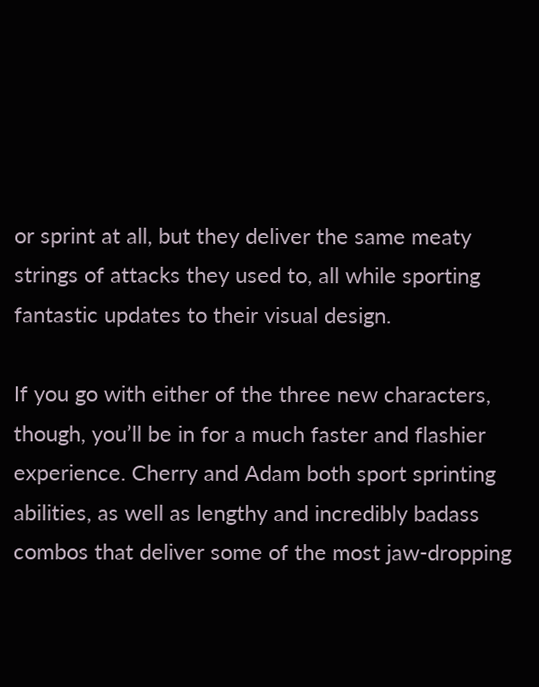or sprint at all, but they deliver the same meaty strings of attacks they used to, all while sporting fantastic updates to their visual design.

If you go with either of the three new characters, though, you’ll be in for a much faster and flashier experience. Cherry and Adam both sport sprinting abilities, as well as lengthy and incredibly badass combos that deliver some of the most jaw-dropping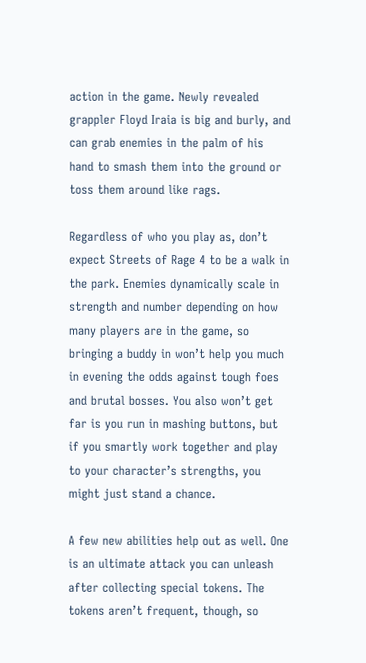action in the game. Newly revealed grappler Floyd Iraia is big and burly, and can grab enemies in the palm of his hand to smash them into the ground or toss them around like rags.

Regardless of who you play as, don’t expect Streets of Rage 4 to be a walk in the park. Enemies dynamically scale in strength and number depending on how many players are in the game, so bringing a buddy in won’t help you much in evening the odds against tough foes and brutal bosses. You also won’t get far is you run in mashing buttons, but if you smartly work together and play to your character’s strengths, you might just stand a chance.

A few new abilities help out as well. One is an ultimate attack you can unleash after collecting special tokens. The tokens aren’t frequent, though, so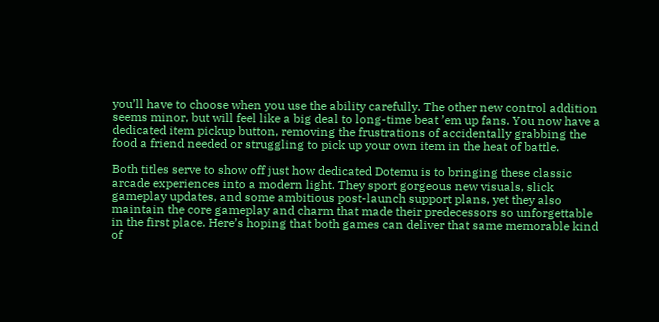you’ll have to choose when you use the ability carefully. The other new control addition seems minor, but will feel like a big deal to long-time beat ’em up fans. You now have a dedicated item pickup button, removing the frustrations of accidentally grabbing the food a friend needed or struggling to pick up your own item in the heat of battle.

Both titles serve to show off just how dedicated Dotemu is to bringing these classic arcade experiences into a modern light. They sport gorgeous new visuals, slick gameplay updates, and some ambitious post-launch support plans, yet they also maintain the core gameplay and charm that made their predecessors so unforgettable in the first place. Here’s hoping that both games can deliver that same memorable kind of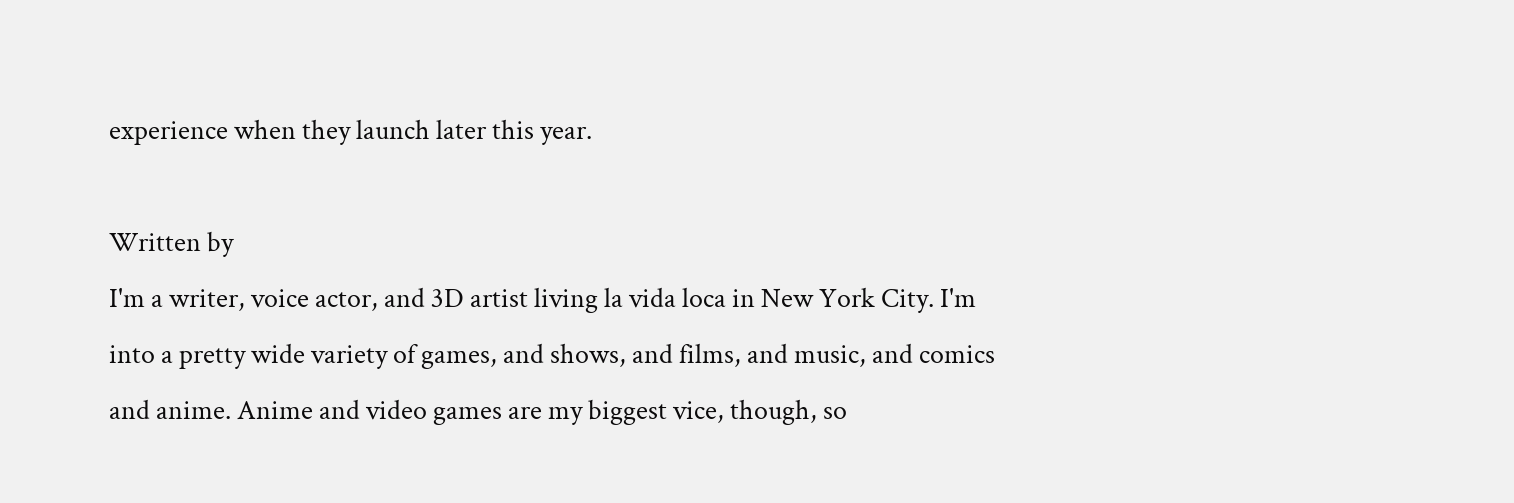experience when they launch later this year.

Written by
I'm a writer, voice actor, and 3D artist living la vida loca in New York City. I'm into a pretty wide variety of games, and shows, and films, and music, and comics and anime. Anime and video games are my biggest vice, though, so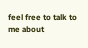feel free to talk to me about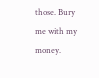those. Bury me with my money.